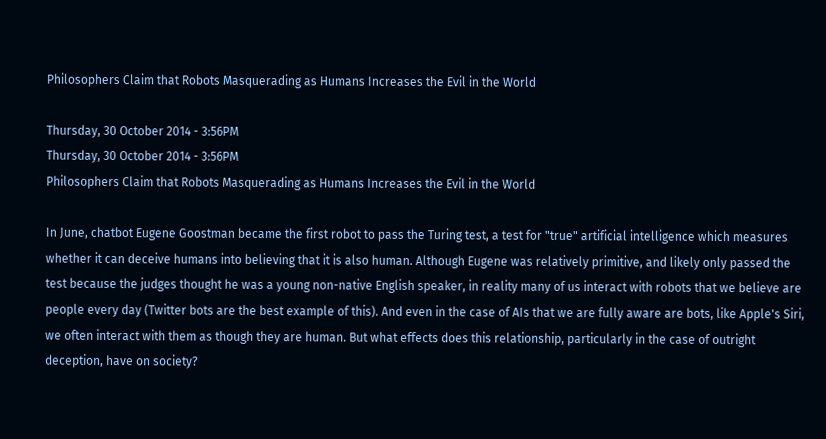Philosophers Claim that Robots Masquerading as Humans Increases the Evil in the World

Thursday, 30 October 2014 - 3:56PM
Thursday, 30 October 2014 - 3:56PM
Philosophers Claim that Robots Masquerading as Humans Increases the Evil in the World

In June, chatbot Eugene Goostman became the first robot to pass the Turing test, a test for "true" artificial intelligence which measures whether it can deceive humans into believing that it is also human. Although Eugene was relatively primitive, and likely only passed the test because the judges thought he was a young non-native English speaker, in reality many of us interact with robots that we believe are people every day (Twitter bots are the best example of this). And even in the case of AIs that we are fully aware are bots, like Apple's Siri, we often interact with them as though they are human. But what effects does this relationship, particularly in the case of outright deception, have on society?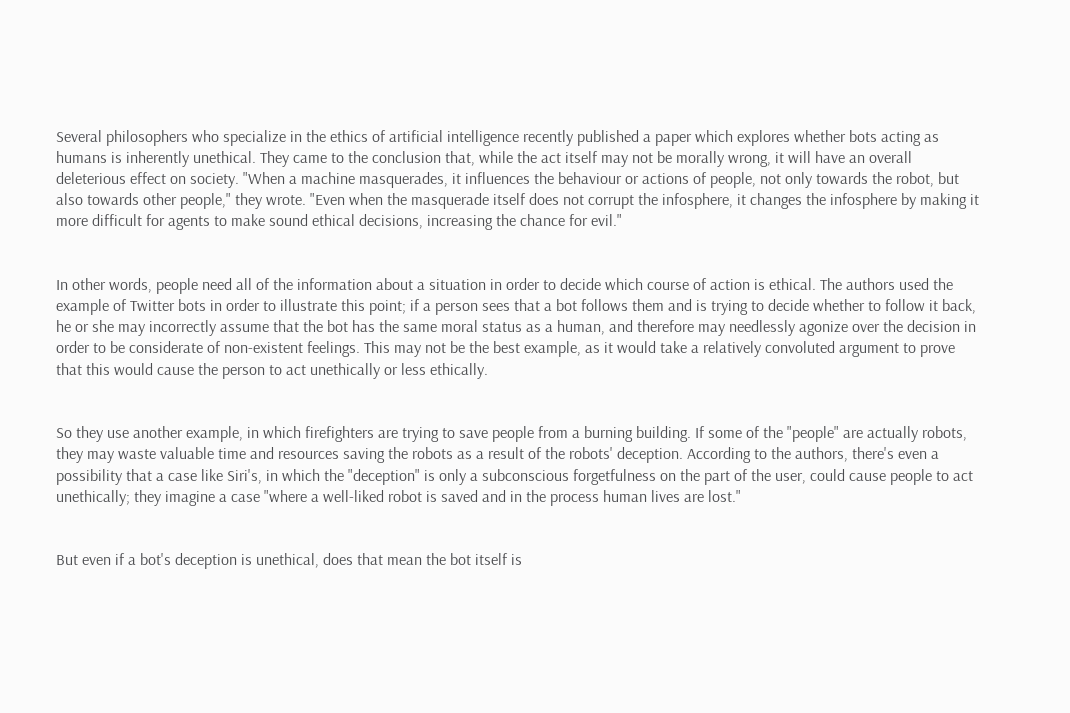Several philosophers who specialize in the ethics of artificial intelligence recently published a paper which explores whether bots acting as humans is inherently unethical. They came to the conclusion that, while the act itself may not be morally wrong, it will have an overall deleterious effect on society. "When a machine masquerades, it influences the behaviour or actions of people, not only towards the robot, but also towards other people," they wrote. "Even when the masquerade itself does not corrupt the infosphere, it changes the infosphere by making it more difficult for agents to make sound ethical decisions, increasing the chance for evil."


In other words, people need all of the information about a situation in order to decide which course of action is ethical. The authors used the example of Twitter bots in order to illustrate this point; if a person sees that a bot follows them and is trying to decide whether to follow it back, he or she may incorrectly assume that the bot has the same moral status as a human, and therefore may needlessly agonize over the decision in order to be considerate of non-existent feelings. This may not be the best example, as it would take a relatively convoluted argument to prove that this would cause the person to act unethically or less ethically.


So they use another example, in which firefighters are trying to save people from a burning building. If some of the "people" are actually robots, they may waste valuable time and resources saving the robots as a result of the robots' deception. According to the authors, there's even a possibility that a case like Siri's, in which the "deception" is only a subconscious forgetfulness on the part of the user, could cause people to act unethically; they imagine a case "where a well-liked robot is saved and in the process human lives are lost."


But even if a bot's deception is unethical, does that mean the bot itself is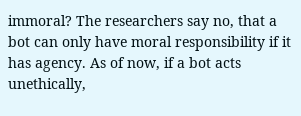immoral? The researchers say no, that a bot can only have moral responsibility if it has agency. As of now, if a bot acts unethically,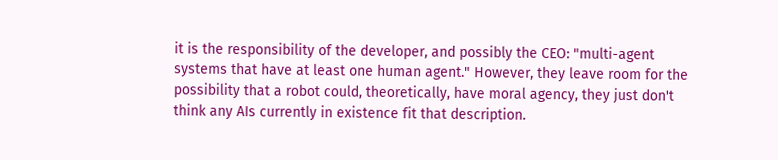it is the responsibility of the developer, and possibly the CEO: "multi-agent systems that have at least one human agent." However, they leave room for the possibility that a robot could, theoretically, have moral agency, they just don't think any AIs currently in existence fit that description.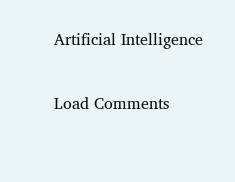Artificial Intelligence

Load Comments